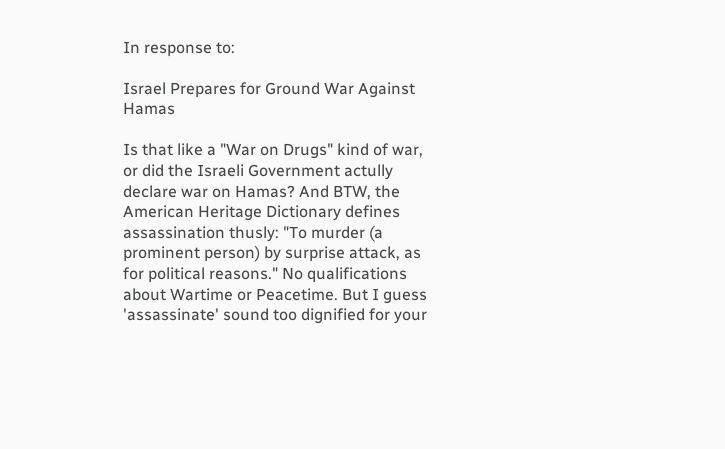In response to:

Israel Prepares for Ground War Against Hamas

Is that like a "War on Drugs" kind of war, or did the Israeli Government actully declare war on Hamas? And BTW, the American Heritage Dictionary defines assassination thusly: "To murder (a prominent person) by surprise attack, as for political reasons." No qualifications about Wartime or Peacetime. But I guess 'assassinate' sound too dignified for your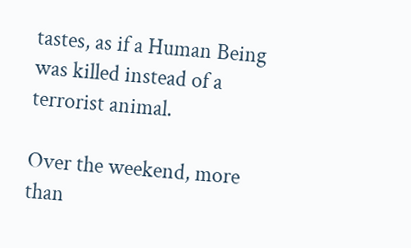tastes, as if a Human Being was killed instead of a terrorist animal.

Over the weekend, more than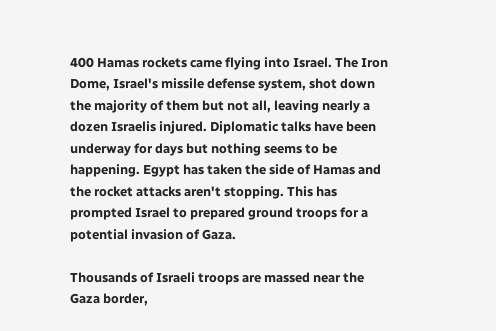400 Hamas rockets came flying into Israel. The Iron Dome, Israel's missile defense system, shot down the majority of them but not all, leaving nearly a dozen Israelis injured. Diplomatic talks have been underway for days but nothing seems to be happening. Egypt has taken the side of Hamas and the rocket attacks aren't stopping. This has prompted Israel to prepared ground troops for a potential invasion of Gaza.

Thousands of Israeli troops are massed near the Gaza border,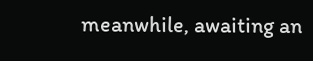meanwhile, awaiting an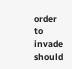order to invade should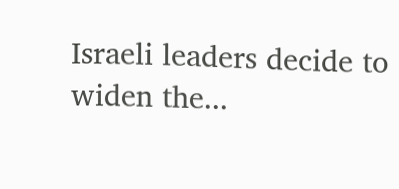Israeli leaders decide to widen the...